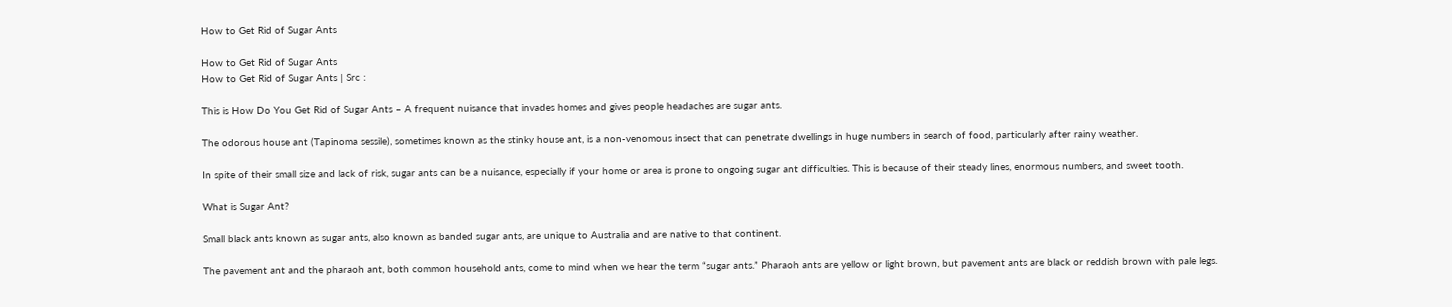How to Get Rid of Sugar Ants

How to Get Rid of Sugar Ants
How to Get Rid of Sugar Ants | Src :

This is How Do You Get Rid of Sugar Ants – A frequent nuisance that invades homes and gives people headaches are sugar ants.

The odorous house ant (Tapinoma sessile), sometimes known as the stinky house ant, is a non-venomous insect that can penetrate dwellings in huge numbers in search of food, particularly after rainy weather.

In spite of their small size and lack of risk, sugar ants can be a nuisance, especially if your home or area is prone to ongoing sugar ant difficulties. This is because of their steady lines, enormous numbers, and sweet tooth.

What is Sugar Ant?

Small black ants known as sugar ants, also known as banded sugar ants, are unique to Australia and are native to that continent.

The pavement ant and the pharaoh ant, both common household ants, come to mind when we hear the term “sugar ants.” Pharaoh ants are yellow or light brown, but pavement ants are black or reddish brown with pale legs.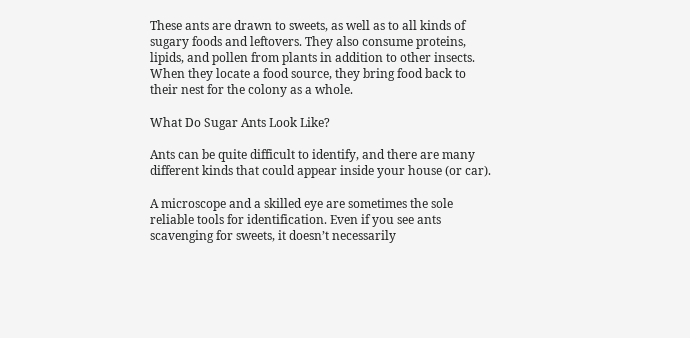These ants are drawn to sweets, as well as to all kinds of sugary foods and leftovers. They also consume proteins, lipids, and pollen from plants in addition to other insects. When they locate a food source, they bring food back to their nest for the colony as a whole.

What Do Sugar Ants Look Like?

Ants can be quite difficult to identify, and there are many different kinds that could appear inside your house (or car).

A microscope and a skilled eye are sometimes the sole reliable tools for identification. Even if you see ants scavenging for sweets, it doesn’t necessarily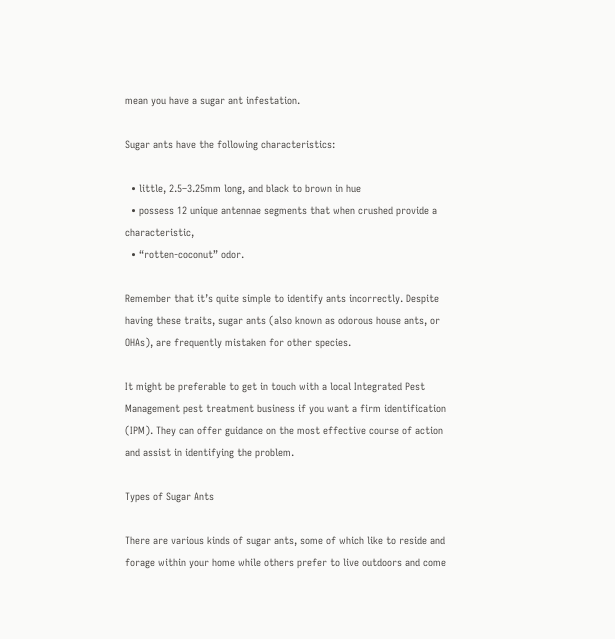mean you have a sugar ant infestation.

Sugar ants have the following characteristics:

  • little, 2.5–3.25mm long, and black to brown in hue
  • possess 12 unique antennae segments that when crushed provide a characteristic,
  • “rotten-coconut” odor.

Remember that it’s quite simple to identify ants incorrectly. Despite having these traits, sugar ants (also known as odorous house ants, or OHAs), are frequently mistaken for other species.

It might be preferable to get in touch with a local Integrated Pest Management pest treatment business if you want a firm identification (IPM). They can offer guidance on the most effective course of action and assist in identifying the problem.

Types of Sugar Ants

There are various kinds of sugar ants, some of which like to reside and forage within your home while others prefer to live outdoors and come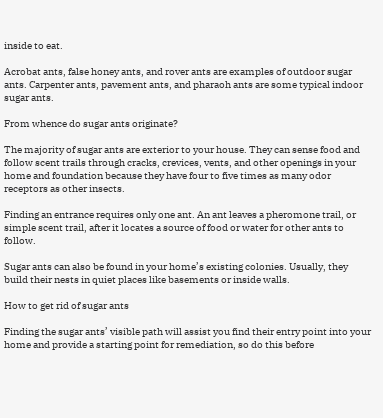inside to eat.

Acrobat ants, false honey ants, and rover ants are examples of outdoor sugar ants. Carpenter ants, pavement ants, and pharaoh ants are some typical indoor sugar ants.

From whence do sugar ants originate?

The majority of sugar ants are exterior to your house. They can sense food and follow scent trails through cracks, crevices, vents, and other openings in your home and foundation because they have four to five times as many odor receptors as other insects.

Finding an entrance requires only one ant. An ant leaves a pheromone trail, or simple scent trail, after it locates a source of food or water for other ants to follow.

Sugar ants can also be found in your home’s existing colonies. Usually, they build their nests in quiet places like basements or inside walls.

How to get rid of sugar ants

Finding the sugar ants’ visible path will assist you find their entry point into your home and provide a starting point for remediation, so do this before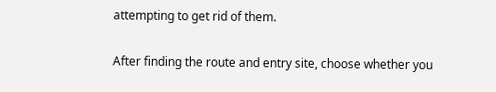attempting to get rid of them.

After finding the route and entry site, choose whether you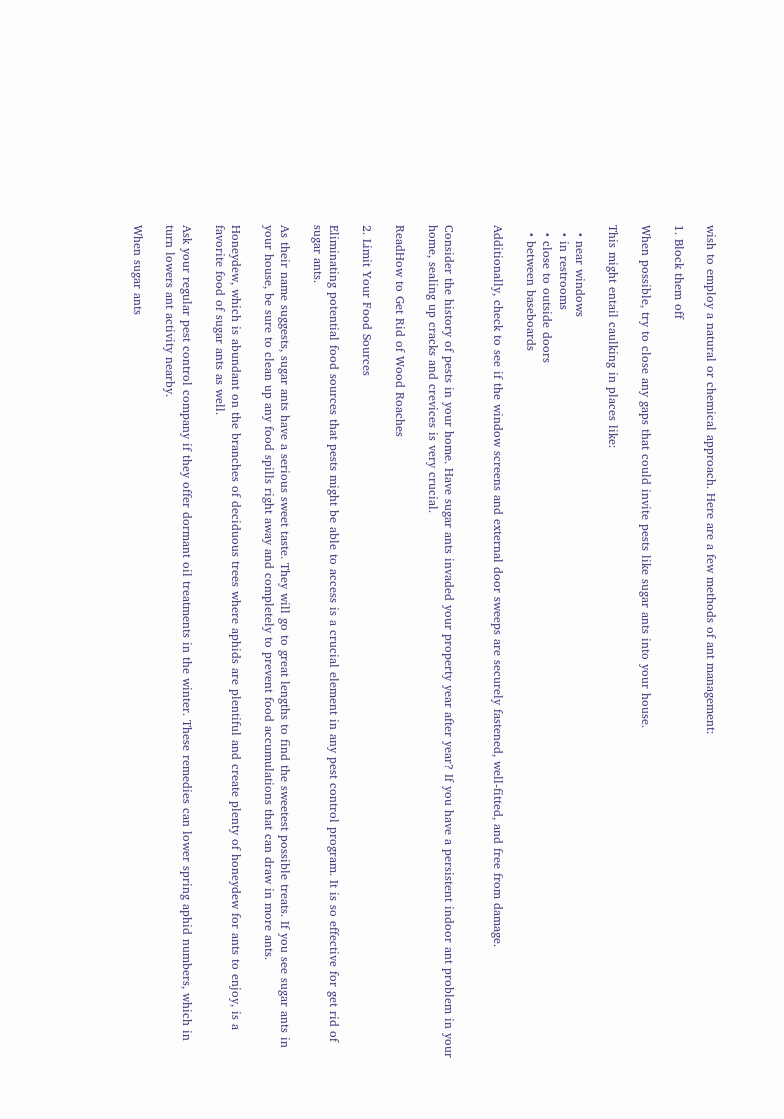wish to employ a natural or chemical approach. Here are a few methods of ant management:

1. Block them off

When possible, try to close any gaps that could invite pests like sugar ants into your house.

This might entail caulking in places like:

  • near windows
  • in restrooms
  • close to outside doors
  • between baseboards

Additionally, check to see if the window screens and external door sweeps are securely fastened, well-fitted, and free from damage.


Consider the history of pests in your home. Have sugar ants invaded your property year after year? If you have a persistent indoor ant problem in your home, sealing up cracks and crevices is very crucial.

ReadHow to Get Rid of Wood Roaches

2. Limit Your Food Sources

Eliminating potential food sources that pests might be able to access is a crucial element in any pest control program. It is so effective for get rid of sugar ants.

As their name suggests, sugar ants have a serious sweet taste. They will go to great lengths to find the sweetest possible treats. If you see sugar ants in your house, be sure to clean up any food spills right away and completely to prevent food accumulations that can draw in more ants.

Honeydew, which is abundant on the branches of deciduous trees where aphids are plentiful and create plenty of honeydew for ants to enjoy, is a favorite food of sugar ants as well.

Ask your regular pest control company if they offer dormant oil treatments in the winter. These remedies can lower spring aphid numbers, which in turn lowers ant activity nearby.

When sugar ants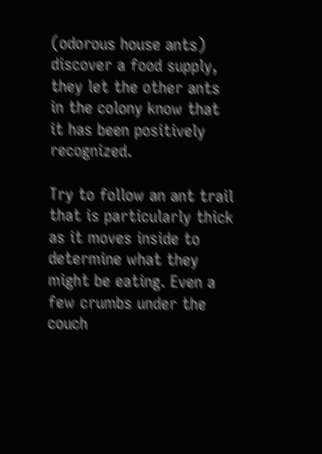(odorous house ants) discover a food supply, they let the other ants in the colony know that it has been positively recognized.

Try to follow an ant trail that is particularly thick as it moves inside to determine what they might be eating. Even a few crumbs under the couch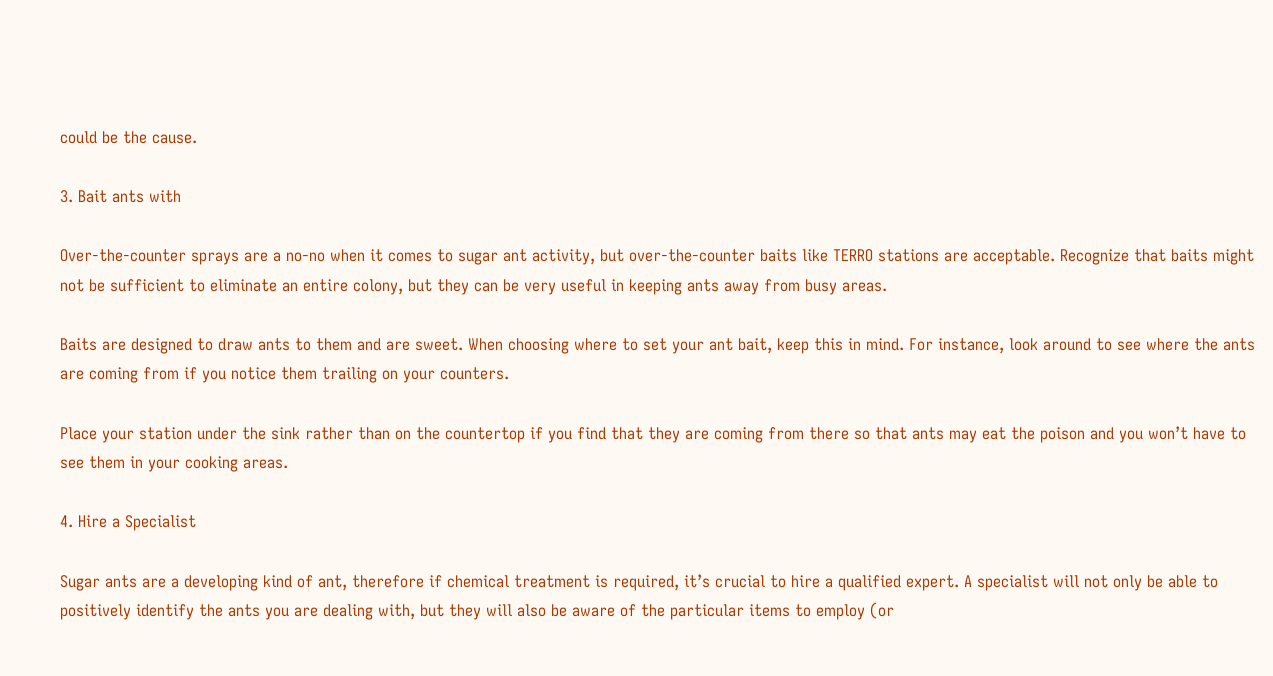could be the cause.

3. Bait ants with

Over-the-counter sprays are a no-no when it comes to sugar ant activity, but over-the-counter baits like TERRO stations are acceptable. Recognize that baits might not be sufficient to eliminate an entire colony, but they can be very useful in keeping ants away from busy areas.

Baits are designed to draw ants to them and are sweet. When choosing where to set your ant bait, keep this in mind. For instance, look around to see where the ants are coming from if you notice them trailing on your counters.

Place your station under the sink rather than on the countertop if you find that they are coming from there so that ants may eat the poison and you won’t have to see them in your cooking areas.

4. Hire a Specialist

Sugar ants are a developing kind of ant, therefore if chemical treatment is required, it’s crucial to hire a qualified expert. A specialist will not only be able to positively identify the ants you are dealing with, but they will also be aware of the particular items to employ (or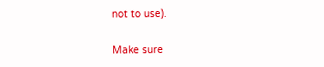not to use).

Make sure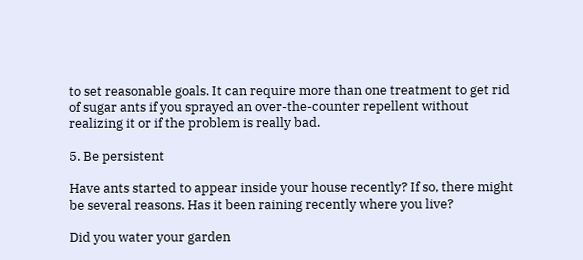to set reasonable goals. It can require more than one treatment to get rid of sugar ants if you sprayed an over-the-counter repellent without realizing it or if the problem is really bad.

5. Be persistent

Have ants started to appear inside your house recently? If so, there might be several reasons. Has it been raining recently where you live?

Did you water your garden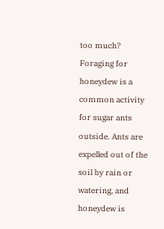too much? Foraging for honeydew is a common activity for sugar ants outside. Ants are expelled out of the soil by rain or watering, and honeydew is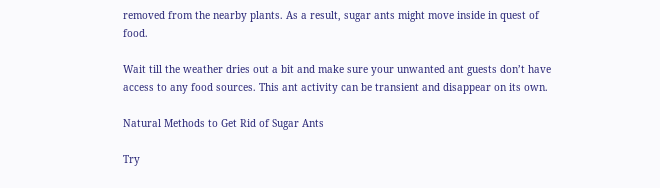removed from the nearby plants. As a result, sugar ants might move inside in quest of food.

Wait till the weather dries out a bit and make sure your unwanted ant guests don’t have access to any food sources. This ant activity can be transient and disappear on its own.

Natural Methods to Get Rid of Sugar Ants

Try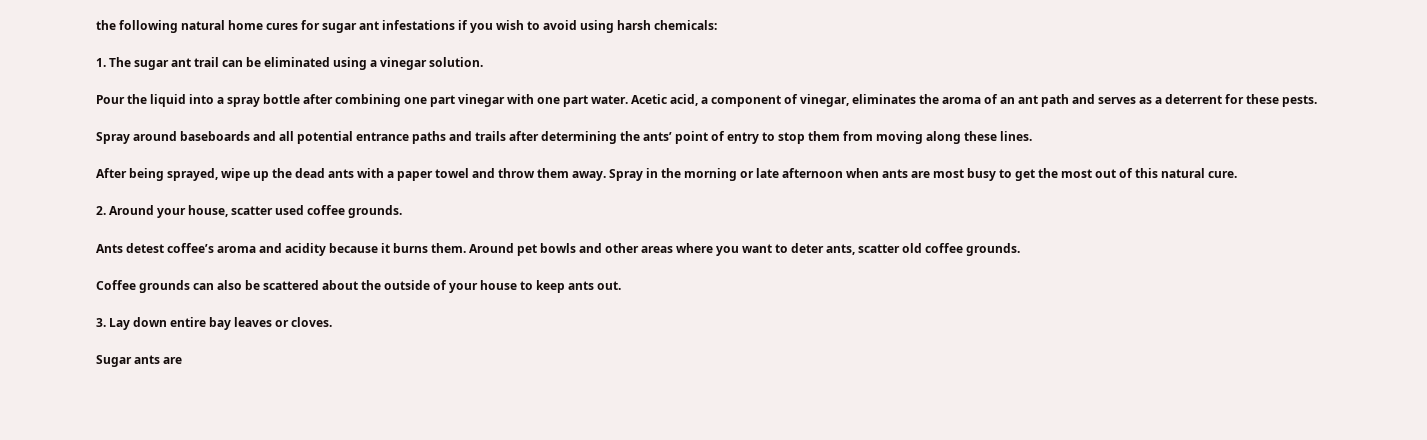the following natural home cures for sugar ant infestations if you wish to avoid using harsh chemicals:

1. The sugar ant trail can be eliminated using a vinegar solution.

Pour the liquid into a spray bottle after combining one part vinegar with one part water. Acetic acid, a component of vinegar, eliminates the aroma of an ant path and serves as a deterrent for these pests.

Spray around baseboards and all potential entrance paths and trails after determining the ants’ point of entry to stop them from moving along these lines.

After being sprayed, wipe up the dead ants with a paper towel and throw them away. Spray in the morning or late afternoon when ants are most busy to get the most out of this natural cure.

2. Around your house, scatter used coffee grounds.

Ants detest coffee’s aroma and acidity because it burns them. Around pet bowls and other areas where you want to deter ants, scatter old coffee grounds.

Coffee grounds can also be scattered about the outside of your house to keep ants out.

3. Lay down entire bay leaves or cloves.

Sugar ants are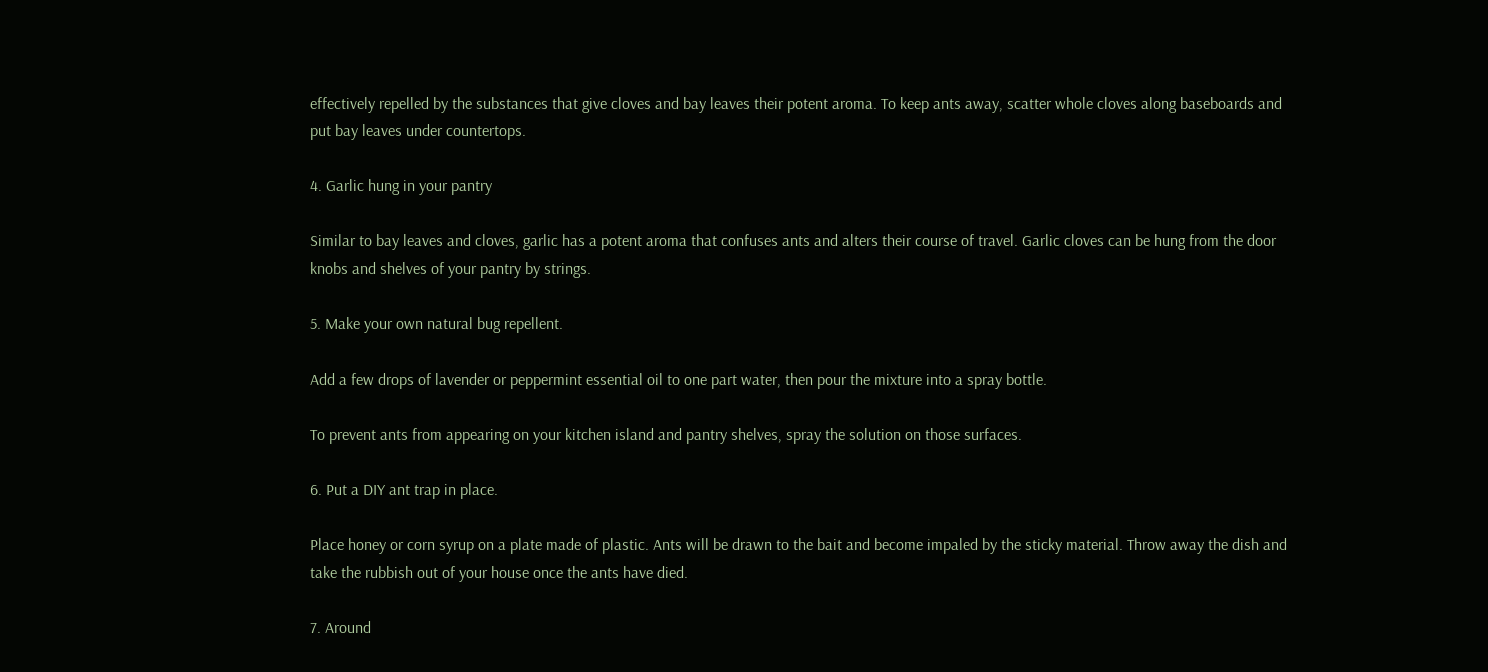effectively repelled by the substances that give cloves and bay leaves their potent aroma. To keep ants away, scatter whole cloves along baseboards and put bay leaves under countertops.

4. Garlic hung in your pantry

Similar to bay leaves and cloves, garlic has a potent aroma that confuses ants and alters their course of travel. Garlic cloves can be hung from the door knobs and shelves of your pantry by strings.

5. Make your own natural bug repellent.

Add a few drops of lavender or peppermint essential oil to one part water, then pour the mixture into a spray bottle.

To prevent ants from appearing on your kitchen island and pantry shelves, spray the solution on those surfaces.

6. Put a DIY ant trap in place.

Place honey or corn syrup on a plate made of plastic. Ants will be drawn to the bait and become impaled by the sticky material. Throw away the dish and take the rubbish out of your house once the ants have died.

7. Around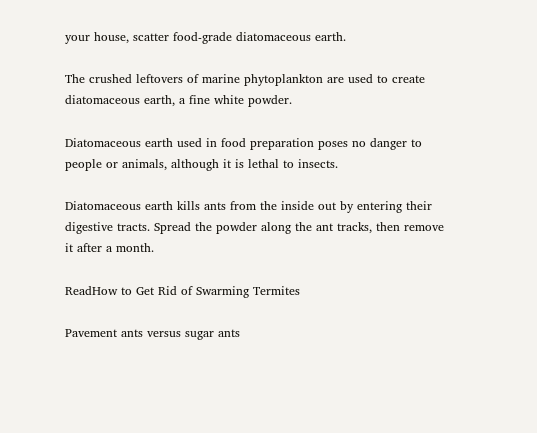your house, scatter food-grade diatomaceous earth.

The crushed leftovers of marine phytoplankton are used to create diatomaceous earth, a fine white powder.

Diatomaceous earth used in food preparation poses no danger to people or animals, although it is lethal to insects.

Diatomaceous earth kills ants from the inside out by entering their digestive tracts. Spread the powder along the ant tracks, then remove it after a month.

ReadHow to Get Rid of Swarming Termites

Pavement ants versus sugar ants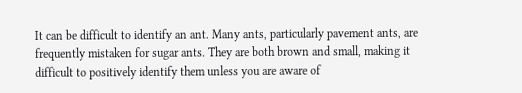It can be difficult to identify an ant. Many ants, particularly pavement ants, are frequently mistaken for sugar ants. They are both brown and small, making it difficult to positively identify them unless you are aware of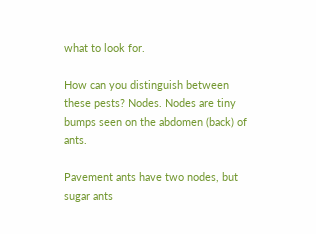what to look for.

How can you distinguish between these pests? Nodes. Nodes are tiny bumps seen on the abdomen (back) of ants.

Pavement ants have two nodes, but sugar ants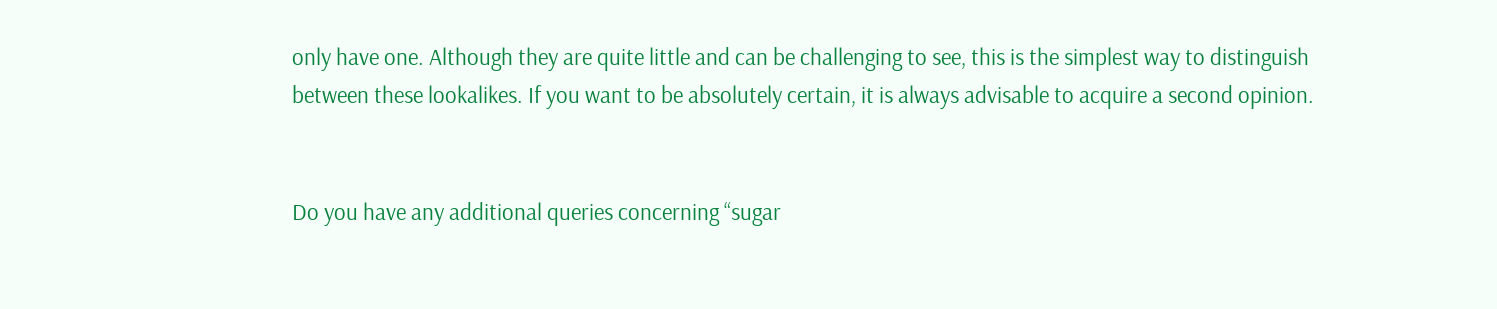only have one. Although they are quite little and can be challenging to see, this is the simplest way to distinguish between these lookalikes. If you want to be absolutely certain, it is always advisable to acquire a second opinion.


Do you have any additional queries concerning “sugar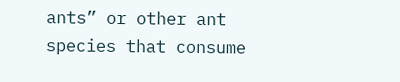ants” or other ant species that consume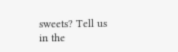sweets? Tell us in the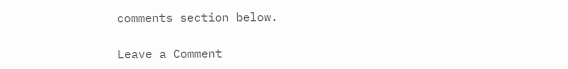comments section below.

Leave a Comment